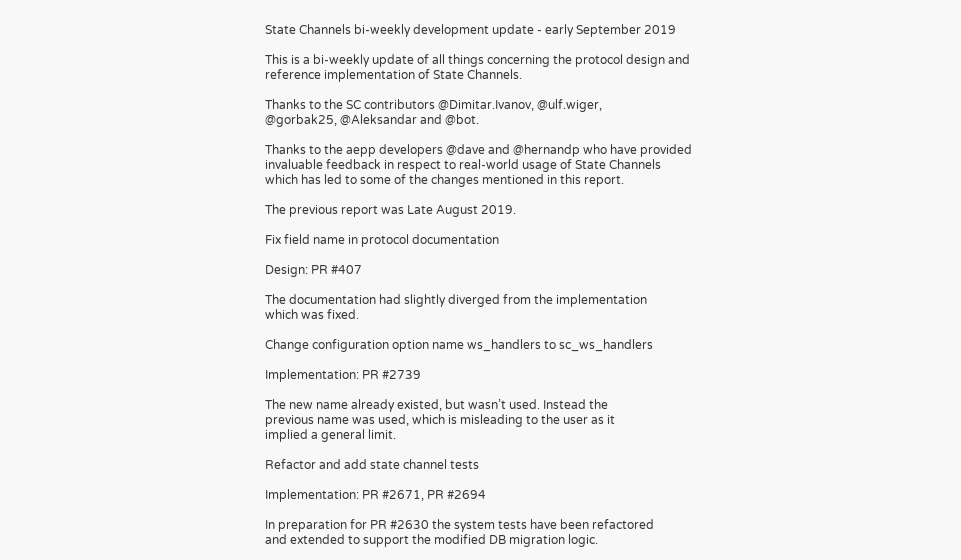State Channels bi-weekly development update - early September 2019

This is a bi-weekly update of all things concerning the protocol design and
reference implementation of State Channels.

Thanks to the SC contributors @Dimitar.Ivanov, @ulf.wiger,
@gorbak25, @Aleksandar and @bot.

Thanks to the aepp developers @dave and @hernandp who have provided
invaluable feedback in respect to real-world usage of State Channels
which has led to some of the changes mentioned in this report.

The previous report was Late August 2019.

Fix field name in protocol documentation

Design: PR #407

The documentation had slightly diverged from the implementation
which was fixed.

Change configuration option name ws_handlers to sc_ws_handlers

Implementation: PR #2739

The new name already existed, but wasn’t used. Instead the
previous name was used, which is misleading to the user as it
implied a general limit.

Refactor and add state channel tests

Implementation: PR #2671, PR #2694

In preparation for PR #2630 the system tests have been refactored
and extended to support the modified DB migration logic.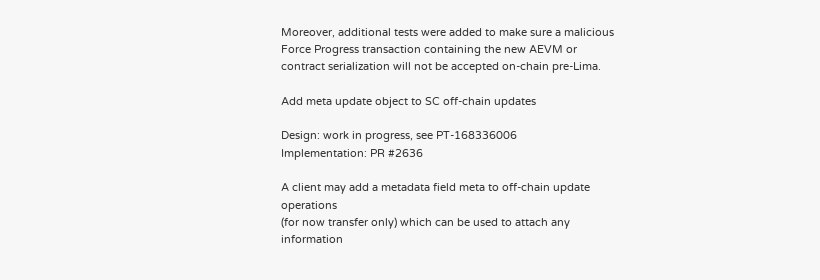Moreover, additional tests were added to make sure a malicious
Force Progress transaction containing the new AEVM or
contract serialization will not be accepted on-chain pre-Lima.

Add meta update object to SC off-chain updates

Design: work in progress, see PT-168336006
Implementation: PR #2636

A client may add a metadata field meta to off-chain update operations
(for now transfer only) which can be used to attach any information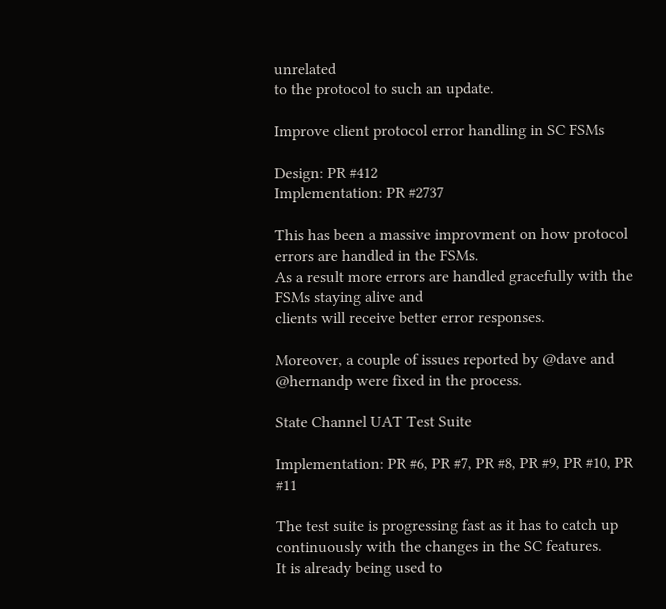unrelated
to the protocol to such an update.

Improve client protocol error handling in SC FSMs

Design: PR #412
Implementation: PR #2737

This has been a massive improvment on how protocol errors are handled in the FSMs.
As a result more errors are handled gracefully with the FSMs staying alive and
clients will receive better error responses.

Moreover, a couple of issues reported by @dave and @hernandp were fixed in the process.

State Channel UAT Test Suite

Implementation: PR #6, PR #7, PR #8, PR #9, PR #10, PR #11

The test suite is progressing fast as it has to catch up continuously with the changes in the SC features.
It is already being used to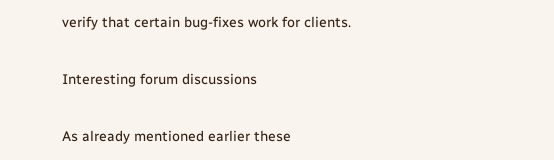verify that certain bug-fixes work for clients.

Interesting forum discussions

As already mentioned earlier these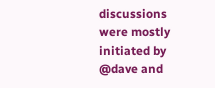discussions were mostly initiated by @dave and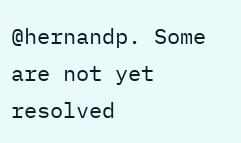@hernandp. Some are not yet resolved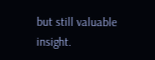but still valuable insight.